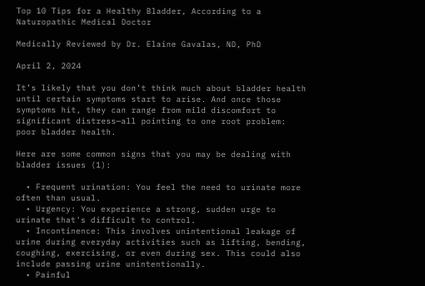Top 10 Tips for a Healthy Bladder, According to a Naturopathic Medical Doctor

Medically Reviewed by Dr. Elaine Gavalas, ND, PhD

April 2, 2024

It’s likely that you don’t think much about bladder health until certain symptoms start to arise. And once those symptoms hit, they can range from mild discomfort to significant distress—all pointing to one root problem: poor bladder health.

Here are some common signs that you may be dealing with bladder issues (1):

  • Frequent urination: You feel the need to urinate more often than usual.
  • Urgency: You experience a strong, sudden urge to urinate that's difficult to control.
  • Incontinence: This involves unintentional leakage of urine during everyday activities such as lifting, bending, coughing, exercising, or even during sex. This could also include passing urine unintentionally.
  • Painful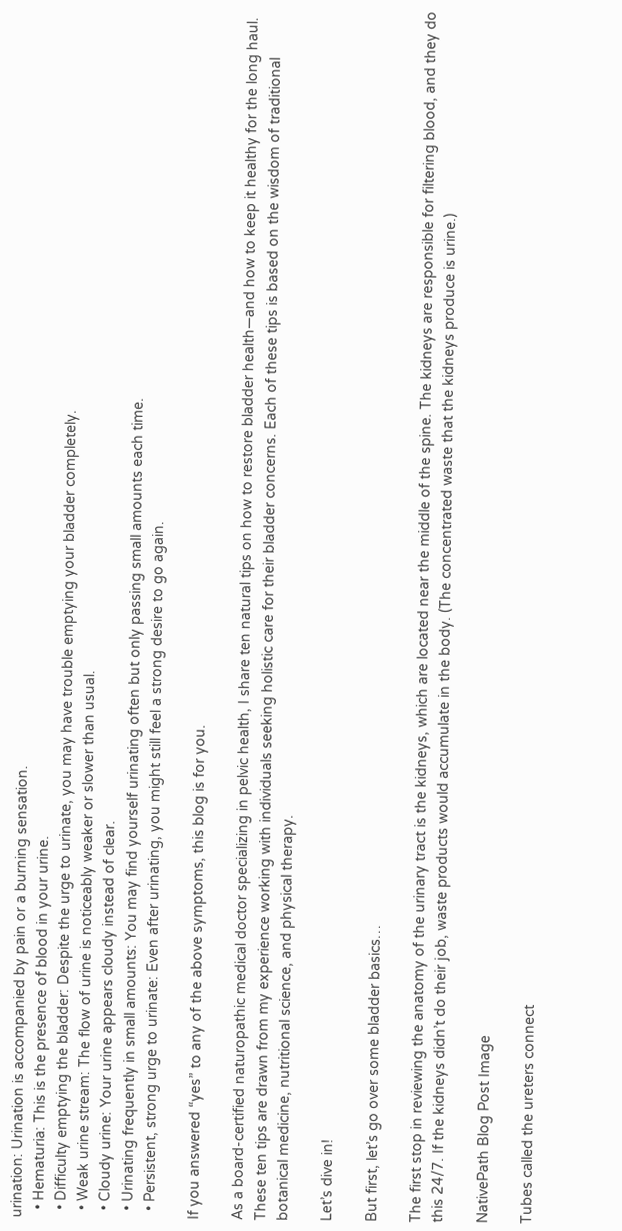urination: Urination is accompanied by pain or a burning sensation.
  • Hematuria: This is the presence of blood in your urine.
  • Difficulty emptying the bladder: Despite the urge to urinate, you may have trouble emptying your bladder completely.
  • Weak urine stream: The flow of urine is noticeably weaker or slower than usual.
  • Cloudy urine: Your urine appears cloudy instead of clear.
  • Urinating frequently in small amounts: You may find yourself urinating often but only passing small amounts each time.
  • Persistent, strong urge to urinate: Even after urinating, you might still feel a strong desire to go again.

If you answered “yes” to any of the above symptoms, this blog is for you.

As a board-certified naturopathic medical doctor specializing in pelvic health, I share ten natural tips on how to restore bladder health—and how to keep it healthy for the long haul. These ten tips are drawn from my experience working with individuals seeking holistic care for their bladder concerns. Each of these tips is based on the wisdom of traditional botanical medicine, nutritional science, and physical therapy.

Let’s dive in!

But first, let’s go over some bladder basics…

The first stop in reviewing the anatomy of the urinary tract is the kidneys, which are located near the middle of the spine. The kidneys are responsible for filtering blood, and they do this 24/7. If the kidneys didn’t do their job, waste products would accumulate in the body. (The concentrated waste that the kidneys produce is urine.)

NativePath Blog Post Image

Tubes called the ureters connect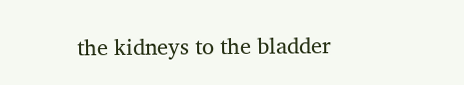the kidneys to the bladder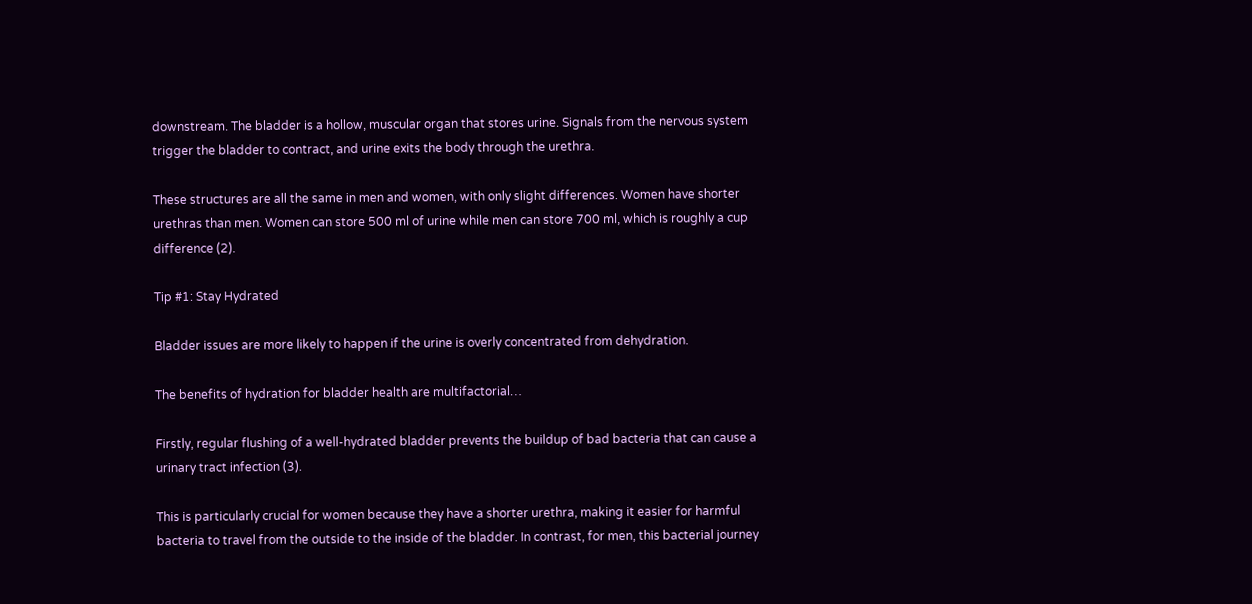downstream. The bladder is a hollow, muscular organ that stores urine. Signals from the nervous system trigger the bladder to contract, and urine exits the body through the urethra.

These structures are all the same in men and women, with only slight differences. Women have shorter urethras than men. Women can store 500 ml of urine while men can store 700 ml, which is roughly a cup difference (2).

Tip #1: Stay Hydrated

Bladder issues are more likely to happen if the urine is overly concentrated from dehydration.

The benefits of hydration for bladder health are multifactorial…

Firstly, regular flushing of a well-hydrated bladder prevents the buildup of bad bacteria that can cause a urinary tract infection (3).

This is particularly crucial for women because they have a shorter urethra, making it easier for harmful bacteria to travel from the outside to the inside of the bladder. In contrast, for men, this bacterial journey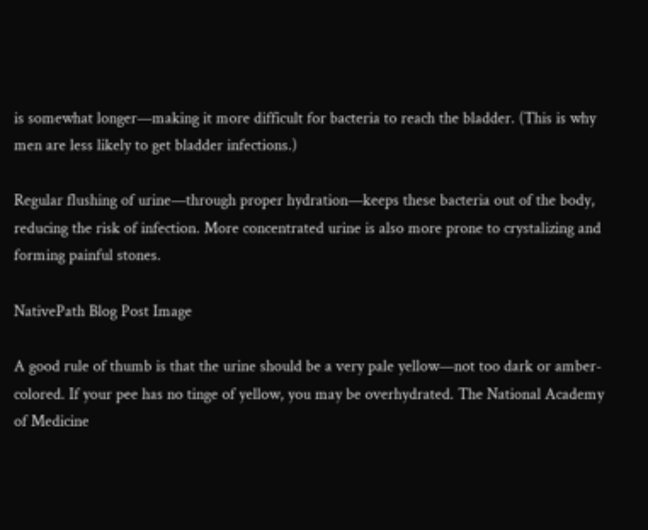is somewhat longer—making it more difficult for bacteria to reach the bladder. (This is why men are less likely to get bladder infections.)

Regular flushing of urine—through proper hydration—keeps these bacteria out of the body, reducing the risk of infection. More concentrated urine is also more prone to crystalizing and forming painful stones.

NativePath Blog Post Image

A good rule of thumb is that the urine should be a very pale yellow—not too dark or amber-colored. If your pee has no tinge of yellow, you may be overhydrated. The National Academy of Medicine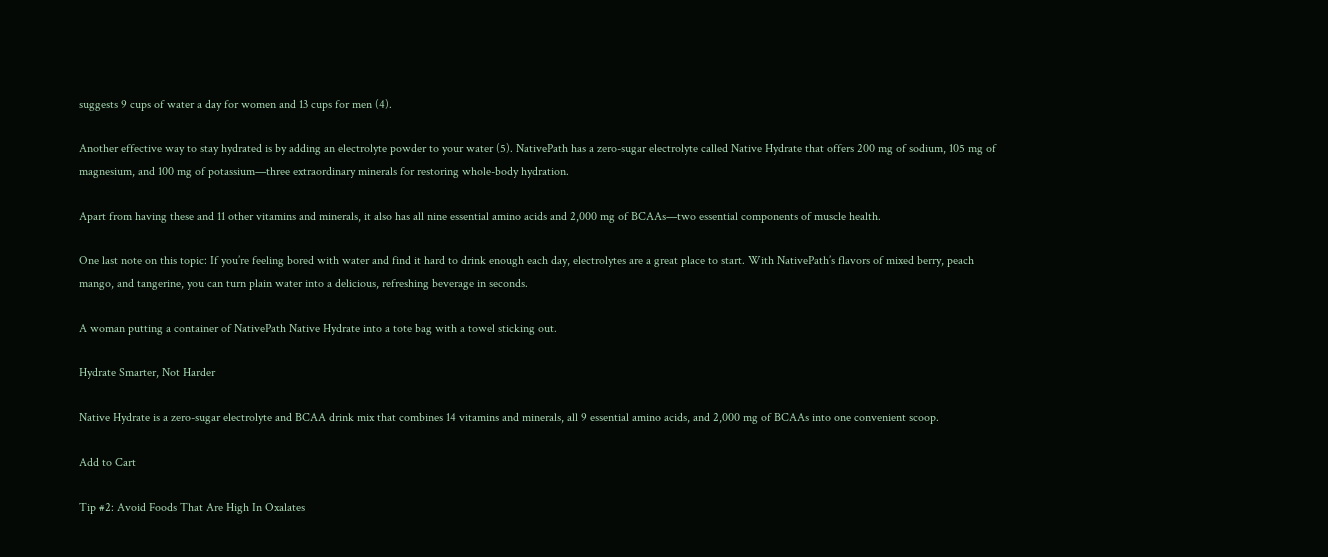suggests 9 cups of water a day for women and 13 cups for men (4).

Another effective way to stay hydrated is by adding an electrolyte powder to your water (5). NativePath has a zero-sugar electrolyte called Native Hydrate that offers 200 mg of sodium, 105 mg of magnesium, and 100 mg of potassium—three extraordinary minerals for restoring whole-body hydration.

Apart from having these and 11 other vitamins and minerals, it also has all nine essential amino acids and 2,000 mg of BCAAs—two essential components of muscle health.

One last note on this topic: If you’re feeling bored with water and find it hard to drink enough each day, electrolytes are a great place to start. With NativePath’s flavors of mixed berry, peach mango, and tangerine, you can turn plain water into a delicious, refreshing beverage in seconds.

A woman putting a container of NativePath Native Hydrate into a tote bag with a towel sticking out.

Hydrate Smarter, Not Harder

Native Hydrate is a zero-sugar electrolyte and BCAA drink mix that combines 14 vitamins and minerals, all 9 essential amino acids, and 2,000 mg of BCAAs into one convenient scoop.

Add to Cart

Tip #2: Avoid Foods That Are High In Oxalates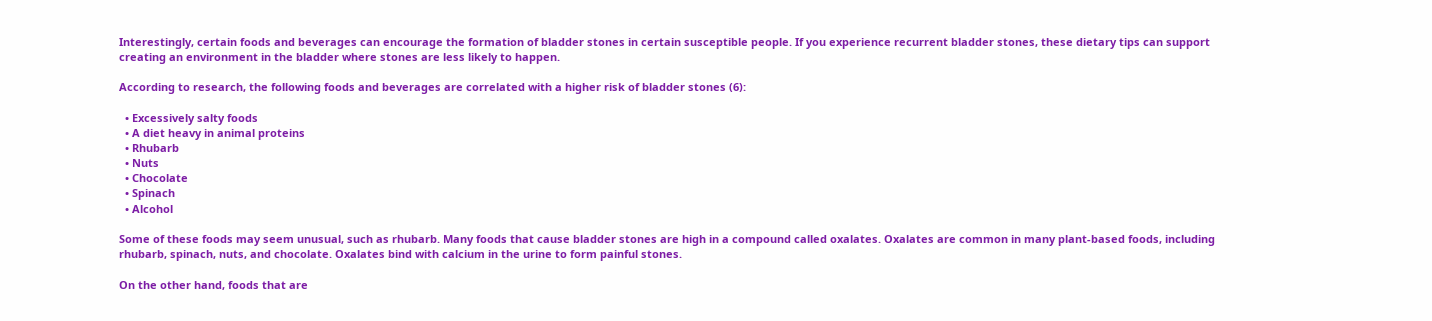Interestingly, certain foods and beverages can encourage the formation of bladder stones in certain susceptible people. If you experience recurrent bladder stones, these dietary tips can support creating an environment in the bladder where stones are less likely to happen.

According to research, the following foods and beverages are correlated with a higher risk of bladder stones (6):

  • Excessively salty foods
  • A diet heavy in animal proteins
  • Rhubarb
  • Nuts
  • Chocolate
  • Spinach
  • Alcohol

Some of these foods may seem unusual, such as rhubarb. Many foods that cause bladder stones are high in a compound called oxalates. Oxalates are common in many plant-based foods, including rhubarb, spinach, nuts, and chocolate. Oxalates bind with calcium in the urine to form painful stones.

On the other hand, foods that are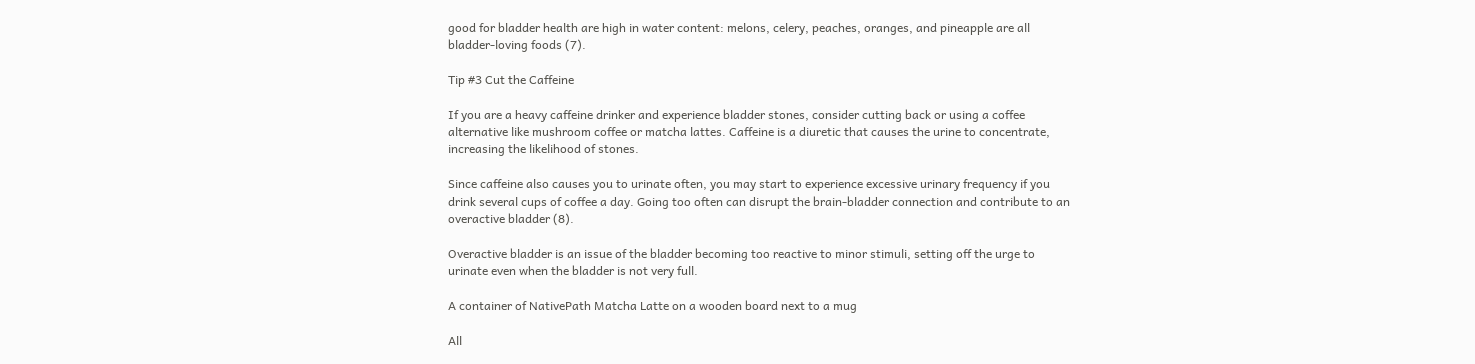good for bladder health are high in water content: melons, celery, peaches, oranges, and pineapple are all bladder-loving foods (7).

Tip #3 Cut the Caffeine

If you are a heavy caffeine drinker and experience bladder stones, consider cutting back or using a coffee alternative like mushroom coffee or matcha lattes. Caffeine is a diuretic that causes the urine to concentrate, increasing the likelihood of stones.

Since caffeine also causes you to urinate often, you may start to experience excessive urinary frequency if you drink several cups of coffee a day. Going too often can disrupt the brain-bladder connection and contribute to an overactive bladder (8).

Overactive bladder is an issue of the bladder becoming too reactive to minor stimuli, setting off the urge to urinate even when the bladder is not very full.

A container of NativePath Matcha Latte on a wooden board next to a mug

All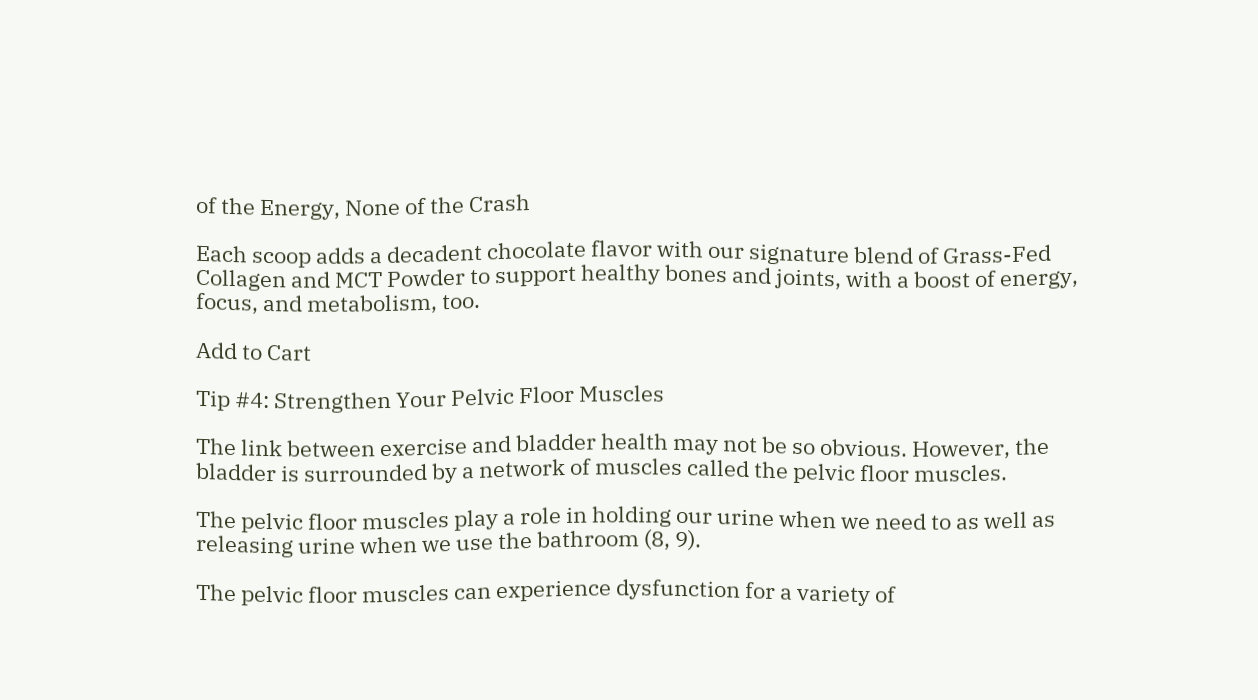of the Energy, None of the Crash

Each scoop adds a decadent chocolate flavor with our signature blend of Grass-Fed Collagen and MCT Powder to support healthy bones and joints, with a boost of energy, focus, and metabolism, too.

Add to Cart

Tip #4: Strengthen Your Pelvic Floor Muscles

The link between exercise and bladder health may not be so obvious. However, the bladder is surrounded by a network of muscles called the pelvic floor muscles.

The pelvic floor muscles play a role in holding our urine when we need to as well as releasing urine when we use the bathroom (8, 9).

The pelvic floor muscles can experience dysfunction for a variety of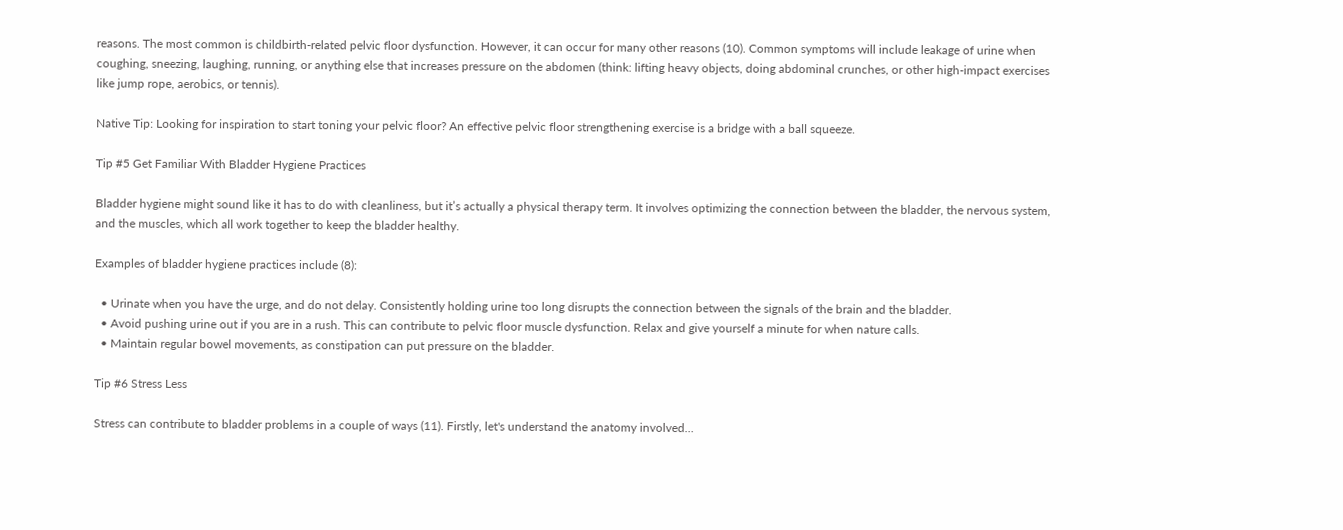reasons. The most common is childbirth-related pelvic floor dysfunction. However, it can occur for many other reasons (10). Common symptoms will include leakage of urine when coughing, sneezing, laughing, running, or anything else that increases pressure on the abdomen (think: lifting heavy objects, doing abdominal crunches, or other high-impact exercises like jump rope, aerobics, or tennis).

Native Tip: Looking for inspiration to start toning your pelvic floor? An effective pelvic floor strengthening exercise is a bridge with a ball squeeze.

Tip #5 Get Familiar With Bladder Hygiene Practices

Bladder hygiene might sound like it has to do with cleanliness, but it’s actually a physical therapy term. It involves optimizing the connection between the bladder, the nervous system, and the muscles, which all work together to keep the bladder healthy.

Examples of bladder hygiene practices include (8):

  • Urinate when you have the urge, and do not delay. Consistently holding urine too long disrupts the connection between the signals of the brain and the bladder.
  • Avoid pushing urine out if you are in a rush. This can contribute to pelvic floor muscle dysfunction. Relax and give yourself a minute for when nature calls.
  • Maintain regular bowel movements, as constipation can put pressure on the bladder.

Tip #6 Stress Less

Stress can contribute to bladder problems in a couple of ways (11). Firstly, let's understand the anatomy involved…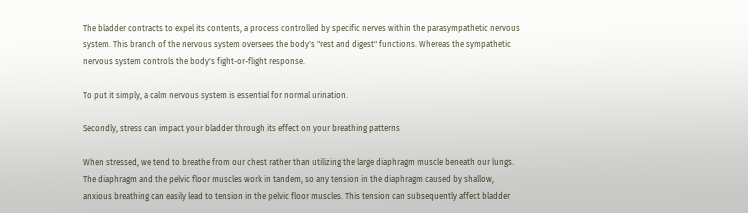The bladder contracts to expel its contents, a process controlled by specific nerves within the parasympathetic nervous system. This branch of the nervous system oversees the body's "rest and digest" functions. Whereas the sympathetic nervous system controls the body's fight-or-flight response.

To put it simply, a calm nervous system is essential for normal urination.

Secondly, stress can impact your bladder through its effect on your breathing patterns

When stressed, we tend to breathe from our chest rather than utilizing the large diaphragm muscle beneath our lungs. The diaphragm and the pelvic floor muscles work in tandem, so any tension in the diaphragm caused by shallow, anxious breathing can easily lead to tension in the pelvic floor muscles. This tension can subsequently affect bladder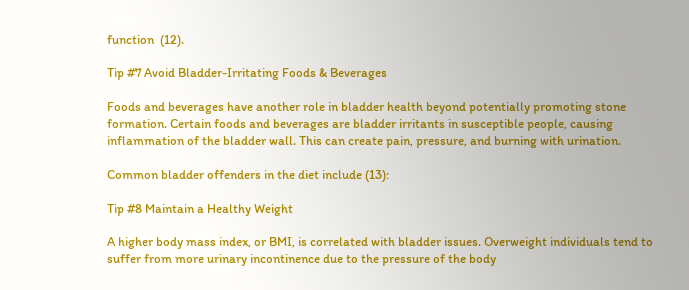function  (12).

Tip #7 Avoid Bladder-Irritating Foods & Beverages

Foods and beverages have another role in bladder health beyond potentially promoting stone formation. Certain foods and beverages are bladder irritants in susceptible people, causing inflammation of the bladder wall. This can create pain, pressure, and burning with urination.

Common bladder offenders in the diet include (13):

Tip #8 Maintain a Healthy Weight

A higher body mass index, or BMI, is correlated with bladder issues. Overweight individuals tend to suffer from more urinary incontinence due to the pressure of the body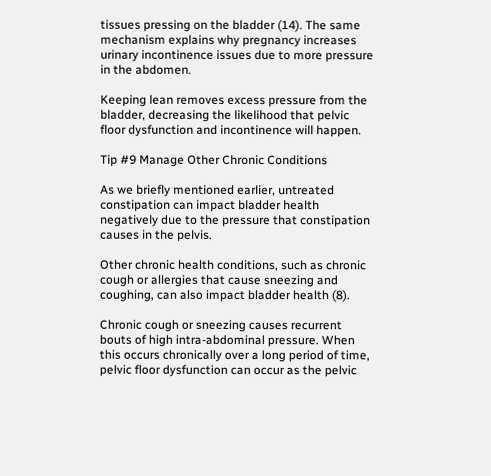tissues pressing on the bladder (14). The same mechanism explains why pregnancy increases urinary incontinence issues due to more pressure in the abdomen.

Keeping lean removes excess pressure from the bladder, decreasing the likelihood that pelvic floor dysfunction and incontinence will happen.

Tip #9 Manage Other Chronic Conditions

As we briefly mentioned earlier, untreated constipation can impact bladder health negatively due to the pressure that constipation causes in the pelvis.

Other chronic health conditions, such as chronic cough or allergies that cause sneezing and coughing, can also impact bladder health (8).

Chronic cough or sneezing causes recurrent bouts of high intra-abdominal pressure. When this occurs chronically over a long period of time, pelvic floor dysfunction can occur as the pelvic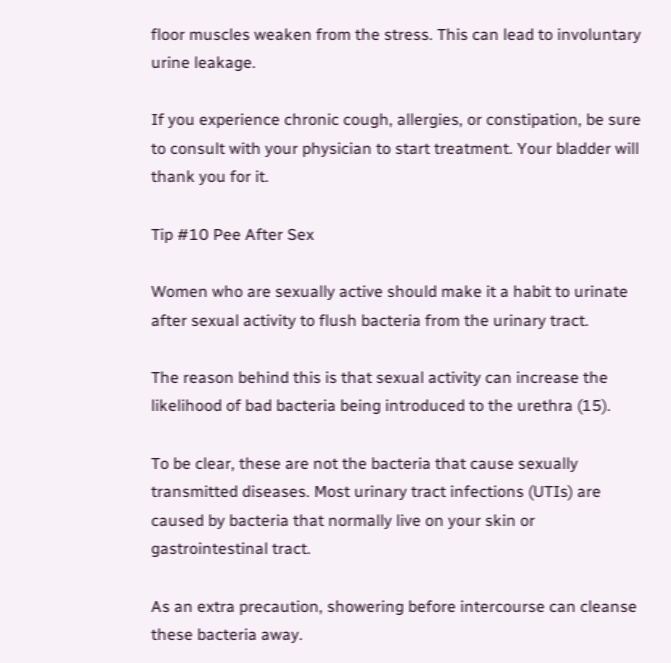floor muscles weaken from the stress. This can lead to involuntary urine leakage.

If you experience chronic cough, allergies, or constipation, be sure to consult with your physician to start treatment. Your bladder will thank you for it.

Tip #10 Pee After Sex

Women who are sexually active should make it a habit to urinate after sexual activity to flush bacteria from the urinary tract.

The reason behind this is that sexual activity can increase the likelihood of bad bacteria being introduced to the urethra (15).

To be clear, these are not the bacteria that cause sexually transmitted diseases. Most urinary tract infections (UTIs) are caused by bacteria that normally live on your skin or gastrointestinal tract.

As an extra precaution, showering before intercourse can cleanse these bacteria away.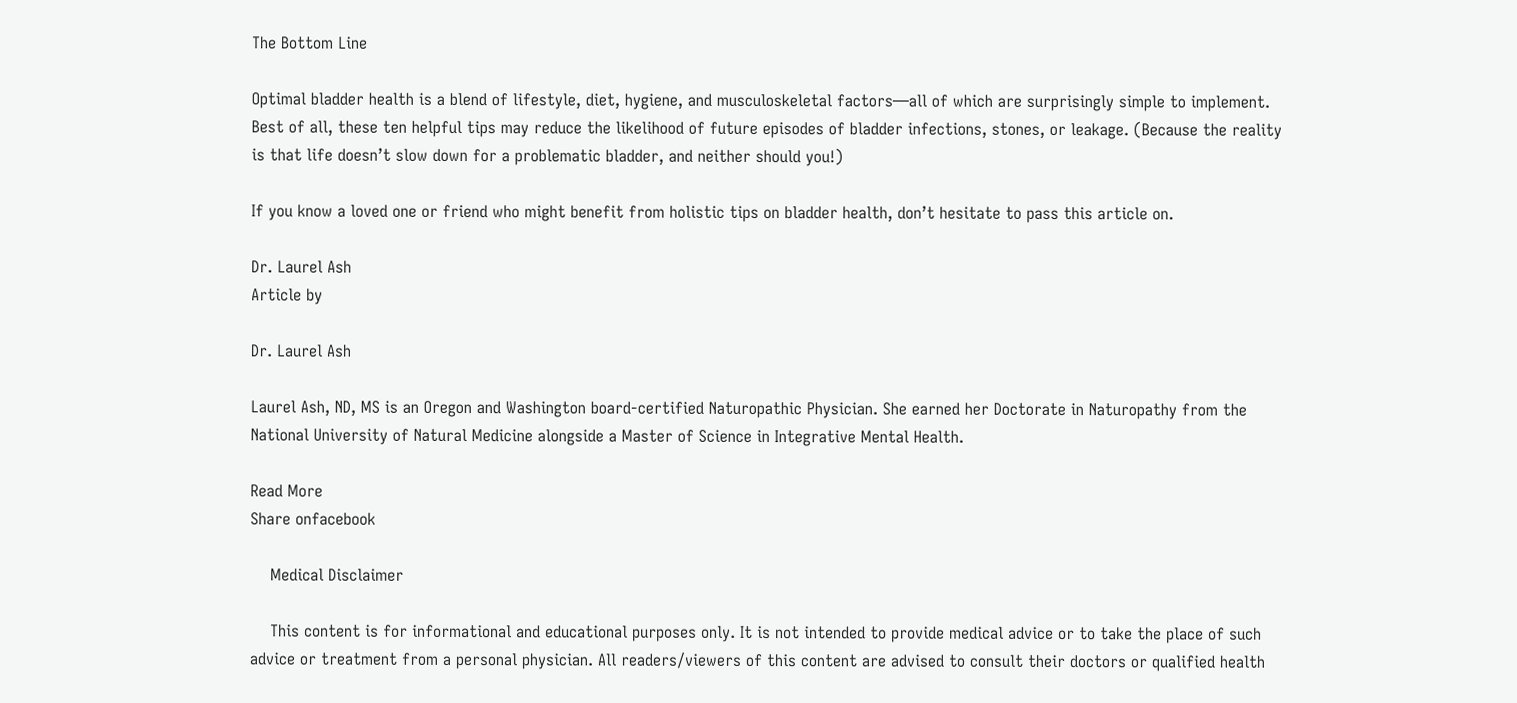The Bottom Line

Optimal bladder health is a blend of lifestyle, diet, hygiene, and musculoskeletal factors—all of which are surprisingly simple to implement. Best of all, these ten helpful tips may reduce the likelihood of future episodes of bladder infections, stones, or leakage. (Because the reality is that life doesn’t slow down for a problematic bladder, and neither should you!)

If you know a loved one or friend who might benefit from holistic tips on bladder health, don’t hesitate to pass this article on.

Dr. Laurel Ash
Article by

Dr. Laurel Ash

Laurel Ash, ND, MS is an Oregon and Washington board-certified Naturopathic Physician. She earned her Doctorate in Naturopathy from the National University of Natural Medicine alongside a Master of Science in Integrative Mental Health.

Read More
Share onfacebook

    Medical Disclaimer

    This content is for informational and educational purposes only. It is not intended to provide medical advice or to take the place of such advice or treatment from a personal physician. All readers/viewers of this content are advised to consult their doctors or qualified health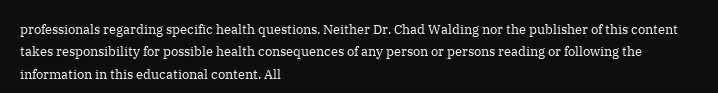professionals regarding specific health questions. Neither Dr. Chad Walding nor the publisher of this content takes responsibility for possible health consequences of any person or persons reading or following the information in this educational content. All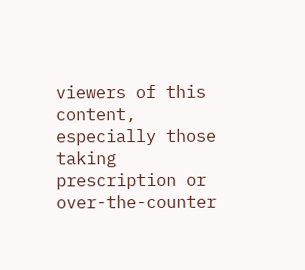viewers of this content, especially those taking prescription or over-the-counter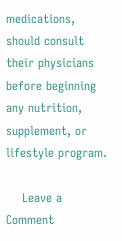medications, should consult their physicians before beginning any nutrition, supplement, or lifestyle program.

    Leave a Comment